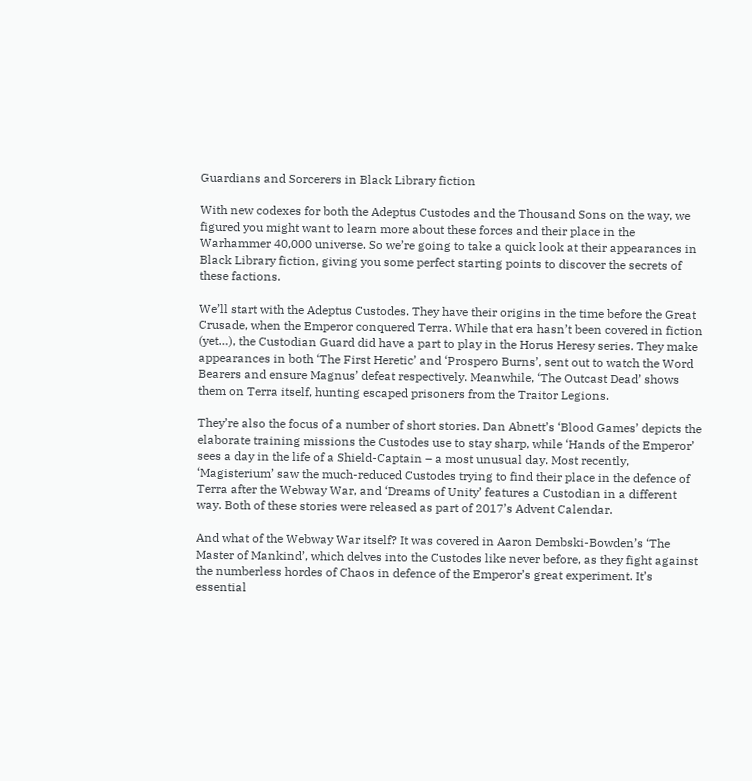Guardians and Sorcerers in Black Library fiction

With new codexes for both the Adeptus Custodes and the Thousand Sons on the way, we figured you might want to learn more about these forces and their place in the Warhammer 40,000 universe. So we’re going to take a quick look at their appearances in Black Library fiction, giving you some perfect starting points to discover the secrets of these factions.

We’ll start with the Adeptus Custodes. They have their origins in the time before the Great Crusade, when the Emperor conquered Terra. While that era hasn’t been covered in fiction (yet…), the Custodian Guard did have a part to play in the Horus Heresy series. They make appearances in both ‘The First Heretic’ and ‘Prospero Burns’, sent out to watch the Word Bearers and ensure Magnus’ defeat respectively. Meanwhile, ‘The Outcast Dead’ shows them on Terra itself, hunting escaped prisoners from the Traitor Legions.

They’re also the focus of a number of short stories. Dan Abnett’s ‘Blood Games’ depicts the elaborate training missions the Custodes use to stay sharp, while ‘Hands of the Emperor’ sees a day in the life of a Shield-Captain – a most unusual day. Most recently, ‘Magisterium’ saw the much-reduced Custodes trying to find their place in the defence of Terra after the Webway War, and ‘Dreams of Unity’ features a Custodian in a different way. Both of these stories were released as part of 2017’s Advent Calendar.

And what of the Webway War itself? It was covered in Aaron Dembski-Bowden’s ‘The Master of Mankind’, which delves into the Custodes like never before, as they fight against the numberless hordes of Chaos in defence of the Emperor’s great experiment. It’s essential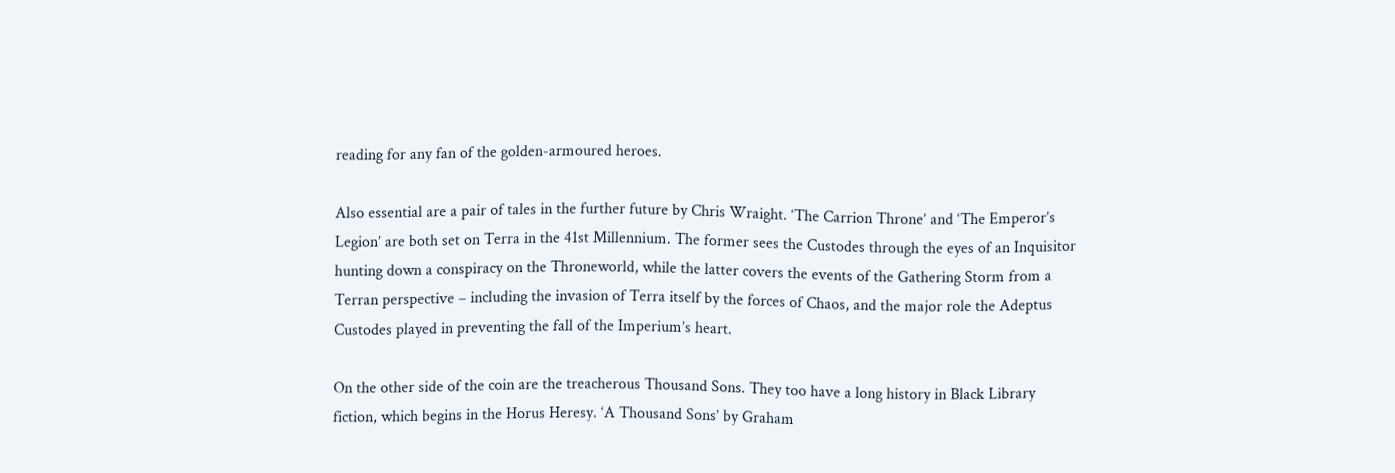reading for any fan of the golden-armoured heroes.

Also essential are a pair of tales in the further future by Chris Wraight. ‘The Carrion Throne’ and ‘The Emperor’s Legion’ are both set on Terra in the 41st Millennium. The former sees the Custodes through the eyes of an Inquisitor hunting down a conspiracy on the Throneworld, while the latter covers the events of the Gathering Storm from a Terran perspective – including the invasion of Terra itself by the forces of Chaos, and the major role the Adeptus Custodes played in preventing the fall of the Imperium’s heart.

On the other side of the coin are the treacherous Thousand Sons. They too have a long history in Black Library fiction, which begins in the Horus Heresy. ‘A Thousand Sons’ by Graham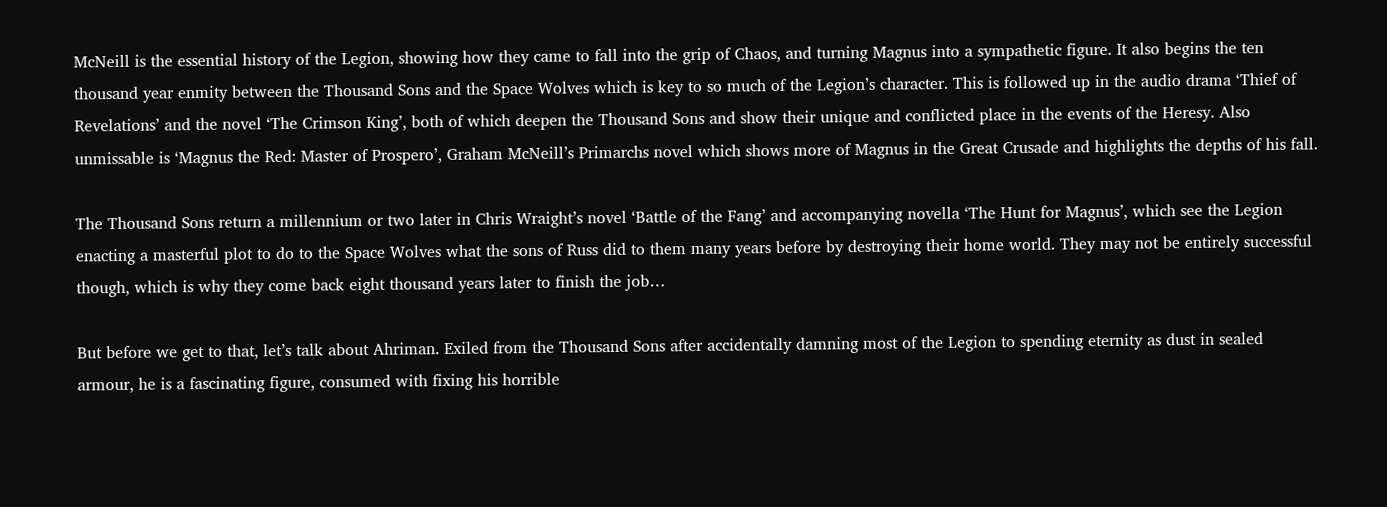McNeill is the essential history of the Legion, showing how they came to fall into the grip of Chaos, and turning Magnus into a sympathetic figure. It also begins the ten thousand year enmity between the Thousand Sons and the Space Wolves which is key to so much of the Legion’s character. This is followed up in the audio drama ‘Thief of Revelations’ and the novel ‘The Crimson King’, both of which deepen the Thousand Sons and show their unique and conflicted place in the events of the Heresy. Also unmissable is ‘Magnus the Red: Master of Prospero’, Graham McNeill’s Primarchs novel which shows more of Magnus in the Great Crusade and highlights the depths of his fall.

The Thousand Sons return a millennium or two later in Chris Wraight’s novel ‘Battle of the Fang’ and accompanying novella ‘The Hunt for Magnus’, which see the Legion enacting a masterful plot to do to the Space Wolves what the sons of Russ did to them many years before by destroying their home world. They may not be entirely successful though, which is why they come back eight thousand years later to finish the job…

But before we get to that, let’s talk about Ahriman. Exiled from the Thousand Sons after accidentally damning most of the Legion to spending eternity as dust in sealed armour, he is a fascinating figure, consumed with fixing his horrible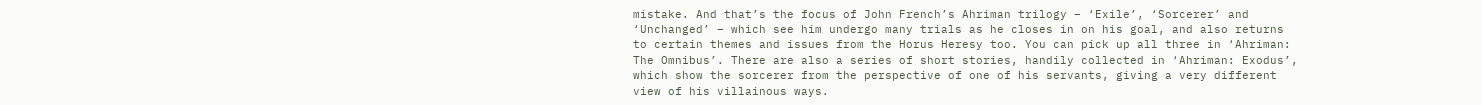mistake. And that’s the focus of John French’s Ahriman trilogy – ‘Exile’, ‘Sorcerer’ and ‘Unchanged’ – which see him undergo many trials as he closes in on his goal, and also returns to certain themes and issues from the Horus Heresy too. You can pick up all three in ‘Ahriman: The Omnibus’. There are also a series of short stories, handily collected in ‘Ahriman: Exodus’, which show the sorcerer from the perspective of one of his servants, giving a very different view of his villainous ways.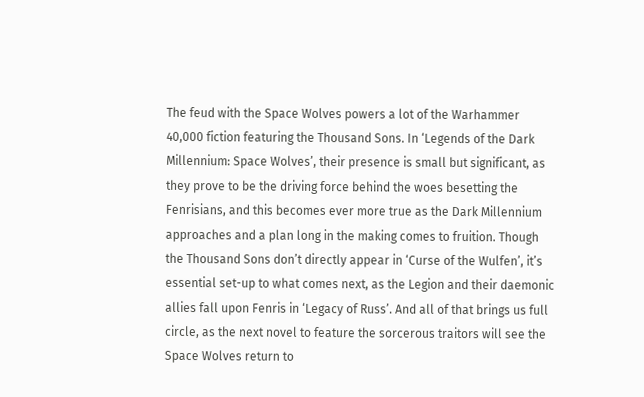The feud with the Space Wolves powers a lot of the Warhammer 40,000 fiction featuring the Thousand Sons. In ‘Legends of the Dark Millennium: Space Wolves’, their presence is small but significant, as they prove to be the driving force behind the woes besetting the Fenrisians, and this becomes ever more true as the Dark Millennium approaches and a plan long in the making comes to fruition. Though the Thousand Sons don’t directly appear in ‘Curse of the Wulfen’, it’s essential set-up to what comes next, as the Legion and their daemonic allies fall upon Fenris in ‘Legacy of Russ’. And all of that brings us full circle, as the next novel to feature the sorcerous traitors will see the Space Wolves return to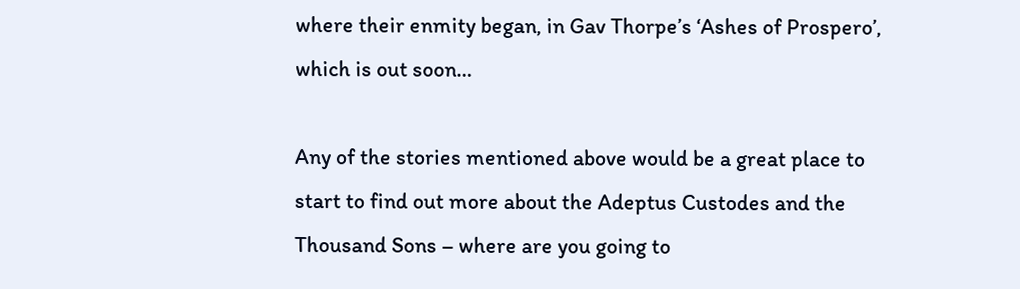where their enmity began, in Gav Thorpe’s ‘Ashes of Prospero’, which is out soon…

Any of the stories mentioned above would be a great place to start to find out more about the Adeptus Custodes and the Thousand Sons – where are you going to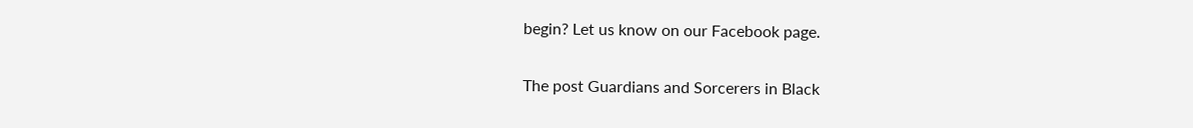begin? Let us know on our Facebook page.

The post Guardians and Sorcerers in Black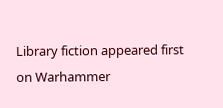Library fiction appeared first on Warhammer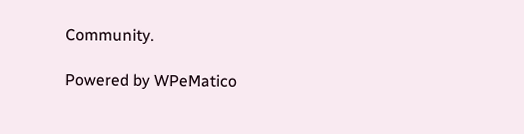Community.

Powered by WPeMatico